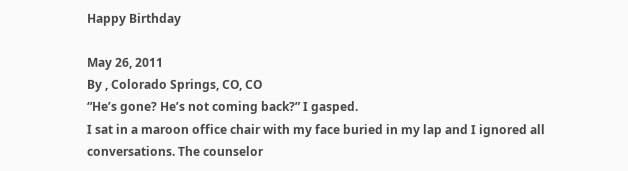Happy Birthday

May 26, 2011
By , Colorado Springs, CO, CO
“He’s gone? He’s not coming back?” I gasped.
I sat in a maroon office chair with my face buried in my lap and I ignored all conversations. The counselor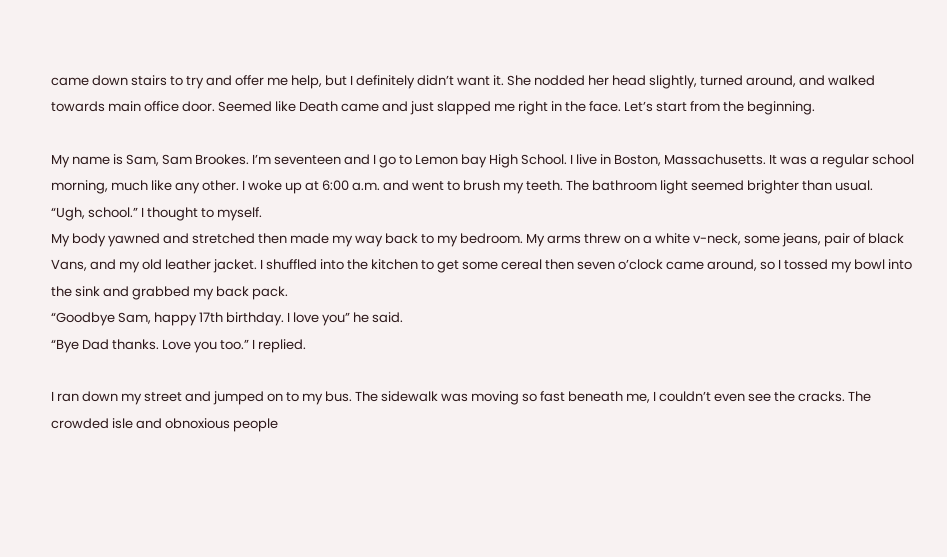came down stairs to try and offer me help, but I definitely didn’t want it. She nodded her head slightly, turned around, and walked towards main office door. Seemed like Death came and just slapped me right in the face. Let’s start from the beginning.

My name is Sam, Sam Brookes. I’m seventeen and I go to Lemon bay High School. I live in Boston, Massachusetts. It was a regular school morning, much like any other. I woke up at 6:00 a.m. and went to brush my teeth. The bathroom light seemed brighter than usual.
“Ugh, school.” I thought to myself.
My body yawned and stretched then made my way back to my bedroom. My arms threw on a white v-neck, some jeans, pair of black Vans, and my old leather jacket. I shuffled into the kitchen to get some cereal then seven o’clock came around, so I tossed my bowl into the sink and grabbed my back pack.
“Goodbye Sam, happy 17th birthday. I love you” he said.
“Bye Dad thanks. Love you too.” I replied.

I ran down my street and jumped on to my bus. The sidewalk was moving so fast beneath me, I couldn’t even see the cracks. The crowded isle and obnoxious people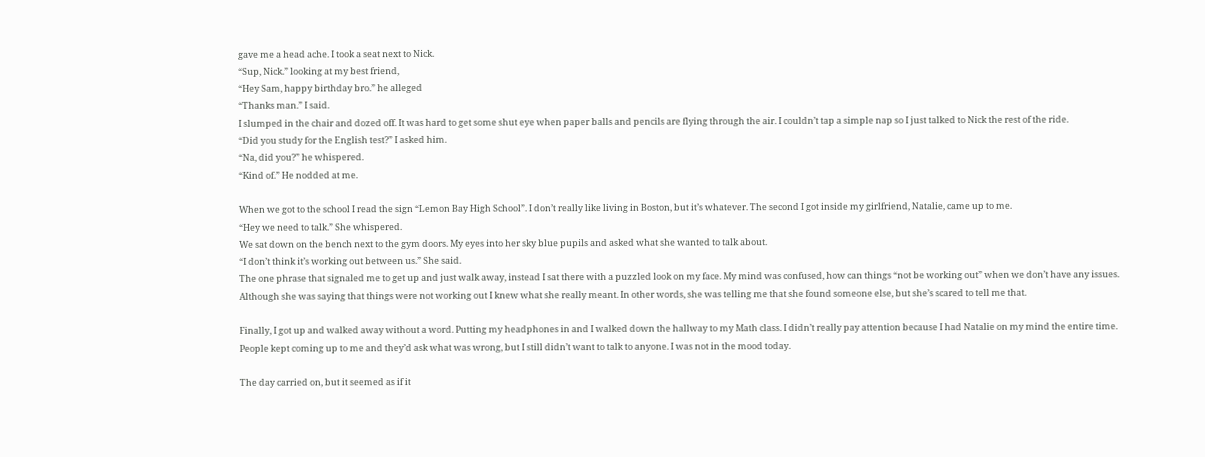gave me a head ache. I took a seat next to Nick.
“Sup, Nick.” looking at my best friend,
“Hey Sam, happy birthday bro.” he alleged
“Thanks man.” I said.
I slumped in the chair and dozed off. It was hard to get some shut eye when paper balls and pencils are flying through the air. I couldn’t tap a simple nap so I just talked to Nick the rest of the ride.
“Did you study for the English test?” I asked him.
“Na, did you?” he whispered.
“Kind of.” He nodded at me.

When we got to the school I read the sign “Lemon Bay High School”. I don’t really like living in Boston, but it’s whatever. The second I got inside my girlfriend, Natalie, came up to me.
“Hey we need to talk.” She whispered.
We sat down on the bench next to the gym doors. My eyes into her sky blue pupils and asked what she wanted to talk about.
“I don’t think it’s working out between us.” She said.
The one phrase that signaled me to get up and just walk away, instead I sat there with a puzzled look on my face. My mind was confused, how can things “not be working out” when we don’t have any issues. Although she was saying that things were not working out I knew what she really meant. In other words, she was telling me that she found someone else, but she’s scared to tell me that.

Finally, I got up and walked away without a word. Putting my headphones in and I walked down the hallway to my Math class. I didn’t really pay attention because I had Natalie on my mind the entire time. People kept coming up to me and they’d ask what was wrong, but I still didn’t want to talk to anyone. I was not in the mood today.

The day carried on, but it seemed as if it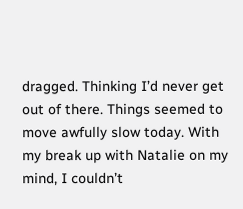dragged. Thinking I’d never get out of there. Things seemed to move awfully slow today. With my break up with Natalie on my mind, I couldn’t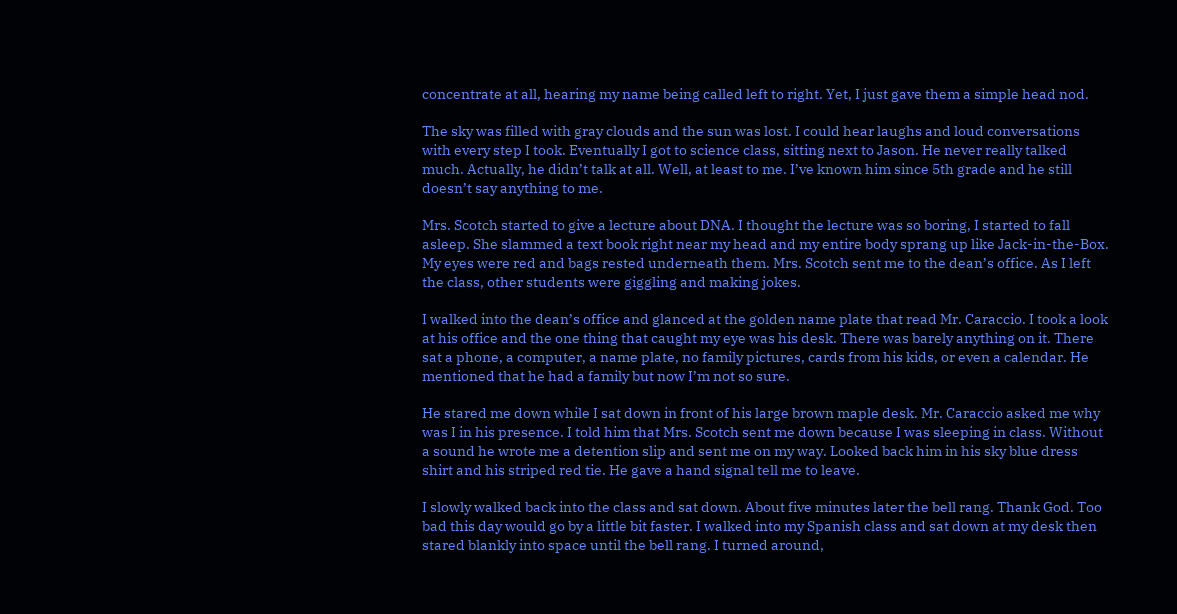concentrate at all, hearing my name being called left to right. Yet, I just gave them a simple head nod.

The sky was filled with gray clouds and the sun was lost. I could hear laughs and loud conversations with every step I took. Eventually I got to science class, sitting next to Jason. He never really talked much. Actually, he didn’t talk at all. Well, at least to me. I’ve known him since 5th grade and he still doesn’t say anything to me.

Mrs. Scotch started to give a lecture about DNA. I thought the lecture was so boring, I started to fall asleep. She slammed a text book right near my head and my entire body sprang up like Jack-in-the-Box. My eyes were red and bags rested underneath them. Mrs. Scotch sent me to the dean’s office. As I left the class, other students were giggling and making jokes.

I walked into the dean’s office and glanced at the golden name plate that read Mr. Caraccio. I took a look at his office and the one thing that caught my eye was his desk. There was barely anything on it. There sat a phone, a computer, a name plate, no family pictures, cards from his kids, or even a calendar. He mentioned that he had a family but now I’m not so sure.

He stared me down while I sat down in front of his large brown maple desk. Mr. Caraccio asked me why was I in his presence. I told him that Mrs. Scotch sent me down because I was sleeping in class. Without a sound he wrote me a detention slip and sent me on my way. Looked back him in his sky blue dress shirt and his striped red tie. He gave a hand signal tell me to leave.

I slowly walked back into the class and sat down. About five minutes later the bell rang. Thank God. Too bad this day would go by a little bit faster. I walked into my Spanish class and sat down at my desk then stared blankly into space until the bell rang. I turned around,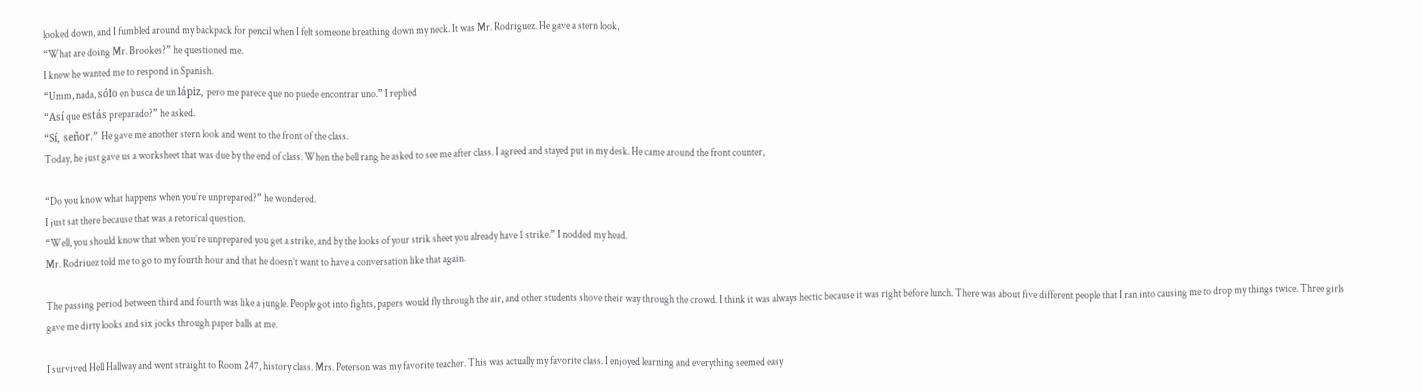looked down, and I fumbled around my backpack for pencil when I felt someone breathing down my neck. It was Mr. Rodriguez. He gave a stern look,
“What are doing Mr. Brookes?” he questioned me.
I knew he wanted me to respond in Spanish.
“Umm, nada, sólo en busca de un lápiz, pero me parece que no puede encontrar uno.” I replied
“Así que estás preparado?” he asked.
“Sí, señor.” He gave me another stern look and went to the front of the class.
Today, he just gave us a worksheet that was due by the end of class. When the bell rang he asked to see me after class. I agreed and stayed put in my desk. He came around the front counter,

“Do you know what happens when you’re unprepared?” he wondered.
I just sat there because that was a retorical question.
“Well, you should know that when you’re unprepared you get a strike, and by the looks of your strik sheet you already have 1 strike.” I nodded my head.
Mr. Rodriuez told me to go to my fourth hour and that he doesn’t want to have a conversation like that again.

The passing period between third and fourth was like a jungle. People got into fights, papers would fly through the air, and other students shove their way through the crowd. I think it was always hectic because it was right before lunch. There was about five different people that I ran into causing me to drop my things twice. Three girls gave me dirty looks and six jocks through paper balls at me.

I survived Hell Hallway and went straight to Room 247, history class. Mrs. Peterson was my favorite teacher. This was actually my favorite class. I enjoyed learning and everything seemed easy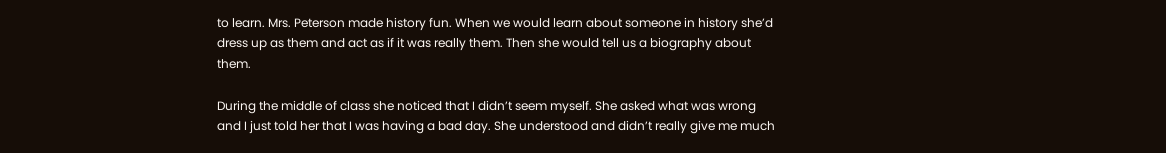to learn. Mrs. Peterson made history fun. When we would learn about someone in history she’d dress up as them and act as if it was really them. Then she would tell us a biography about them.

During the middle of class she noticed that I didn’t seem myself. She asked what was wrong and I just told her that I was having a bad day. She understood and didn’t really give me much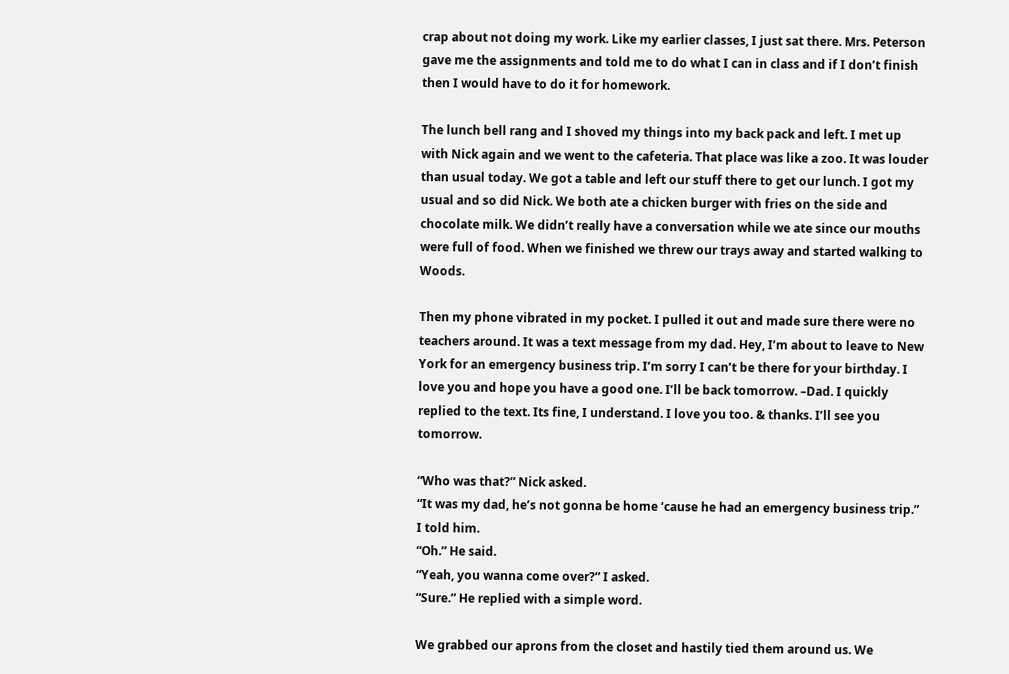crap about not doing my work. Like my earlier classes, I just sat there. Mrs. Peterson gave me the assignments and told me to do what I can in class and if I don’t finish then I would have to do it for homework.

The lunch bell rang and I shoved my things into my back pack and left. I met up with Nick again and we went to the cafeteria. That place was like a zoo. It was louder than usual today. We got a table and left our stuff there to get our lunch. I got my usual and so did Nick. We both ate a chicken burger with fries on the side and chocolate milk. We didn’t really have a conversation while we ate since our mouths were full of food. When we finished we threw our trays away and started walking to Woods.

Then my phone vibrated in my pocket. I pulled it out and made sure there were no teachers around. It was a text message from my dad. Hey, I’m about to leave to New York for an emergency business trip. I’m sorry I can’t be there for your birthday. I love you and hope you have a good one. I’ll be back tomorrow. –Dad. I quickly replied to the text. Its fine, I understand. I love you too. & thanks. I’ll see you tomorrow.

“Who was that?” Nick asked.
“It was my dad, he’s not gonna be home ‘cause he had an emergency business trip.” I told him.
“Oh.” He said.
“Yeah, you wanna come over?” I asked.
“Sure.” He replied with a simple word.

We grabbed our aprons from the closet and hastily tied them around us. We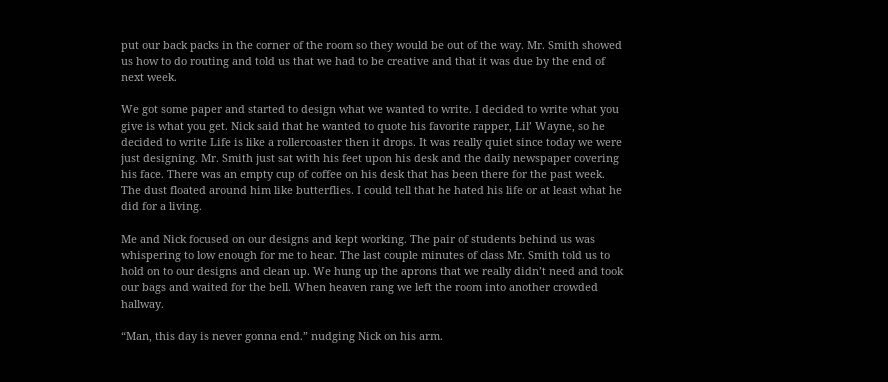put our back packs in the corner of the room so they would be out of the way. Mr. Smith showed us how to do routing and told us that we had to be creative and that it was due by the end of next week.

We got some paper and started to design what we wanted to write. I decided to write what you give is what you get. Nick said that he wanted to quote his favorite rapper, Lil’ Wayne, so he decided to write Life is like a rollercoaster then it drops. It was really quiet since today we were just designing. Mr. Smith just sat with his feet upon his desk and the daily newspaper covering his face. There was an empty cup of coffee on his desk that has been there for the past week. The dust floated around him like butterflies. I could tell that he hated his life or at least what he did for a living.

Me and Nick focused on our designs and kept working. The pair of students behind us was whispering to low enough for me to hear. The last couple minutes of class Mr. Smith told us to hold on to our designs and clean up. We hung up the aprons that we really didn’t need and took our bags and waited for the bell. When heaven rang we left the room into another crowded hallway.

“Man, this day is never gonna end.” nudging Nick on his arm.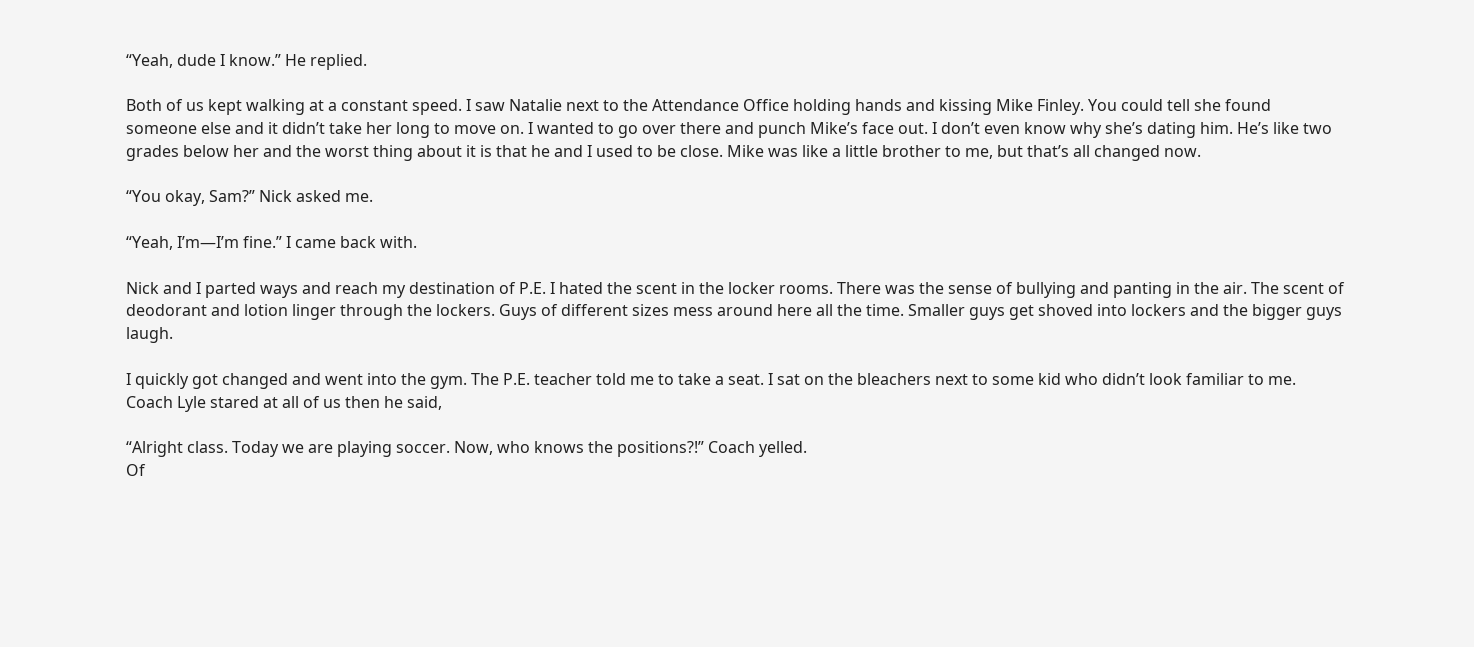“Yeah, dude I know.” He replied.

Both of us kept walking at a constant speed. I saw Natalie next to the Attendance Office holding hands and kissing Mike Finley. You could tell she found someone else and it didn’t take her long to move on. I wanted to go over there and punch Mike’s face out. I don’t even know why she’s dating him. He’s like two grades below her and the worst thing about it is that he and I used to be close. Mike was like a little brother to me, but that’s all changed now.

“You okay, Sam?” Nick asked me.

“Yeah, I’m—I’m fine.” I came back with.

Nick and I parted ways and reach my destination of P.E. I hated the scent in the locker rooms. There was the sense of bullying and panting in the air. The scent of deodorant and lotion linger through the lockers. Guys of different sizes mess around here all the time. Smaller guys get shoved into lockers and the bigger guys laugh.

I quickly got changed and went into the gym. The P.E. teacher told me to take a seat. I sat on the bleachers next to some kid who didn’t look familiar to me. Coach Lyle stared at all of us then he said,

“Alright class. Today we are playing soccer. Now, who knows the positions?!” Coach yelled.
Of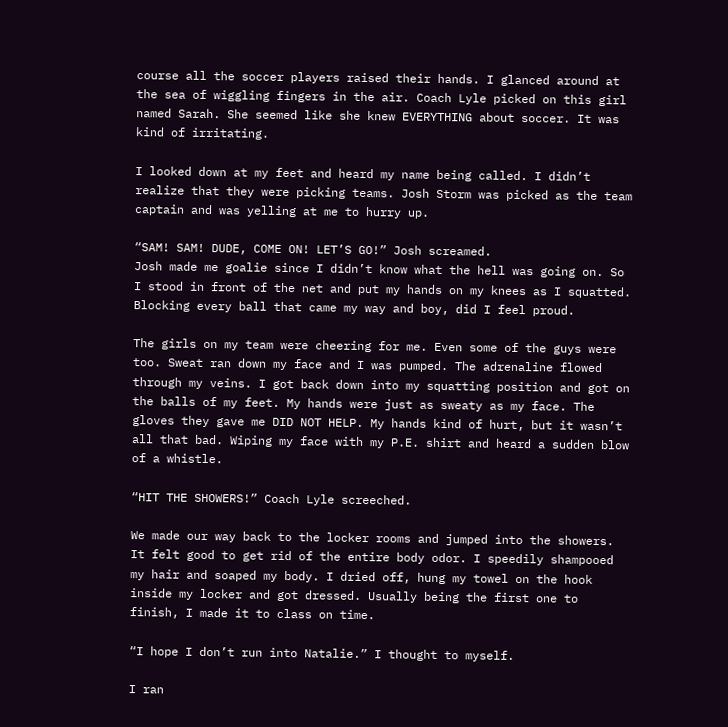course all the soccer players raised their hands. I glanced around at the sea of wiggling fingers in the air. Coach Lyle picked on this girl named Sarah. She seemed like she knew EVERYTHING about soccer. It was kind of irritating.

I looked down at my feet and heard my name being called. I didn’t realize that they were picking teams. Josh Storm was picked as the team captain and was yelling at me to hurry up.

“SAM! SAM! DUDE, COME ON! LET’S GO!” Josh screamed.
Josh made me goalie since I didn’t know what the hell was going on. So I stood in front of the net and put my hands on my knees as I squatted. Blocking every ball that came my way and boy, did I feel proud.

The girls on my team were cheering for me. Even some of the guys were too. Sweat ran down my face and I was pumped. The adrenaline flowed through my veins. I got back down into my squatting position and got on the balls of my feet. My hands were just as sweaty as my face. The gloves they gave me DID NOT HELP. My hands kind of hurt, but it wasn’t all that bad. Wiping my face with my P.E. shirt and heard a sudden blow of a whistle.

“HIT THE SHOWERS!” Coach Lyle screeched.

We made our way back to the locker rooms and jumped into the showers. It felt good to get rid of the entire body odor. I speedily shampooed my hair and soaped my body. I dried off, hung my towel on the hook inside my locker and got dressed. Usually being the first one to finish, I made it to class on time.

“I hope I don’t run into Natalie.” I thought to myself.

I ran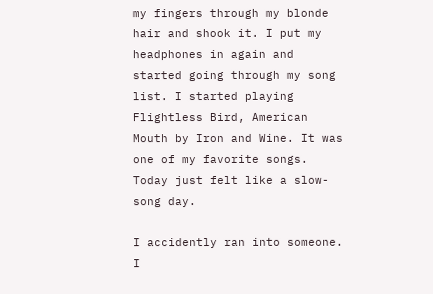my fingers through my blonde hair and shook it. I put my headphones in again and started going through my song list. I started playing Flightless Bird, American Mouth by Iron and Wine. It was one of my favorite songs. Today just felt like a slow-song day.

I accidently ran into someone. I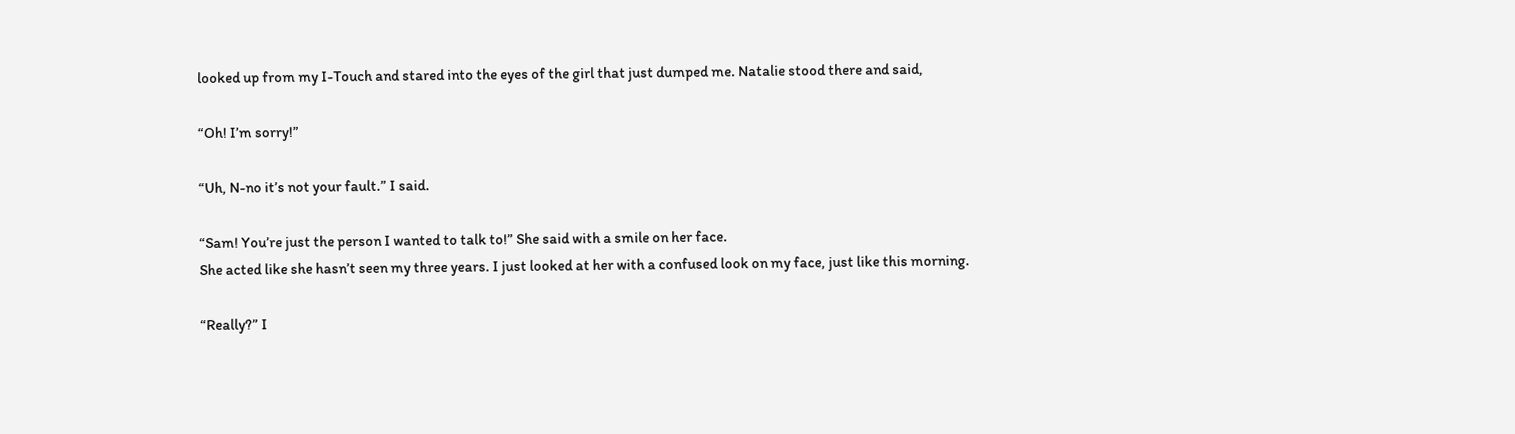looked up from my I-Touch and stared into the eyes of the girl that just dumped me. Natalie stood there and said,

“Oh! I’m sorry!”

“Uh, N-no it’s not your fault.” I said.

“Sam! You’re just the person I wanted to talk to!” She said with a smile on her face.
She acted like she hasn’t seen my three years. I just looked at her with a confused look on my face, just like this morning.

“Really?” I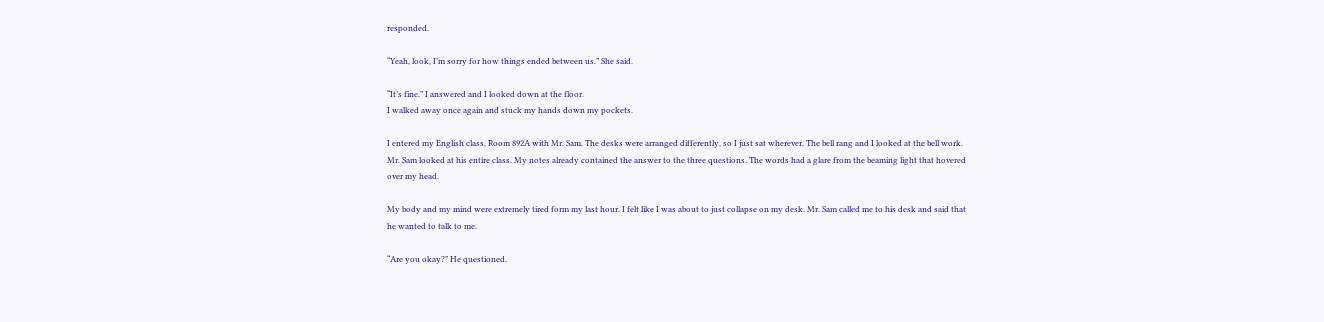responded.

“Yeah, look, I’m sorry for how things ended between us.” She said.

“It’s fine.” I answered and I looked down at the floor.
I walked away once again and stuck my hands down my pockets.

I entered my English class, Room 892A with Mr. Sam. The desks were arranged differently, so I just sat wherever. The bell rang and I looked at the bell work. Mr. Sam looked at his entire class. My notes already contained the answer to the three questions. The words had a glare from the beaming light that hovered over my head.

My body and my mind were extremely tired form my last hour. I felt like I was about to just collapse on my desk. Mr. Sam called me to his desk and said that he wanted to talk to me.

“Are you okay?” He questioned.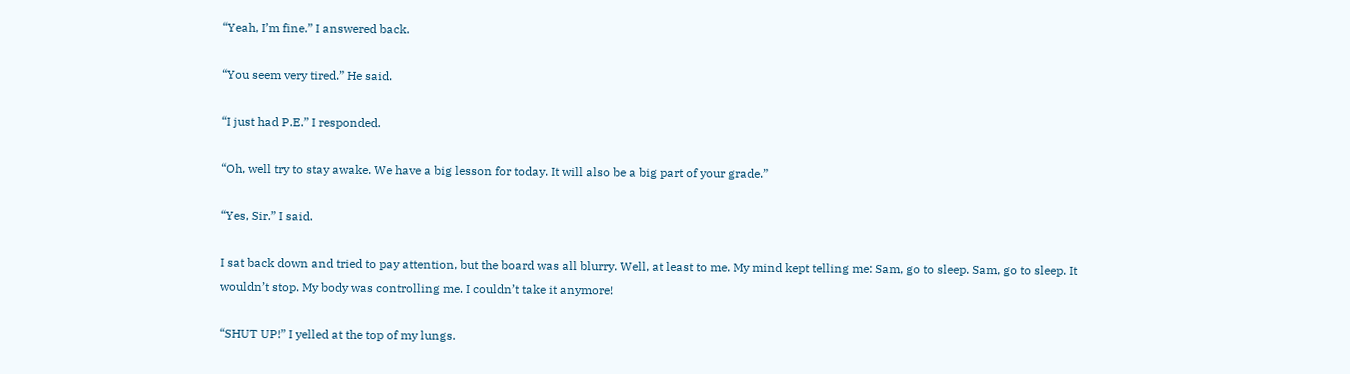“Yeah, I’m fine.” I answered back.

“You seem very tired.” He said.

“I just had P.E.” I responded.

“Oh, well try to stay awake. We have a big lesson for today. It will also be a big part of your grade.”

“Yes, Sir.” I said.

I sat back down and tried to pay attention, but the board was all blurry. Well, at least to me. My mind kept telling me: Sam, go to sleep. Sam, go to sleep. It wouldn’t stop. My body was controlling me. I couldn’t take it anymore!

“SHUT UP!” I yelled at the top of my lungs.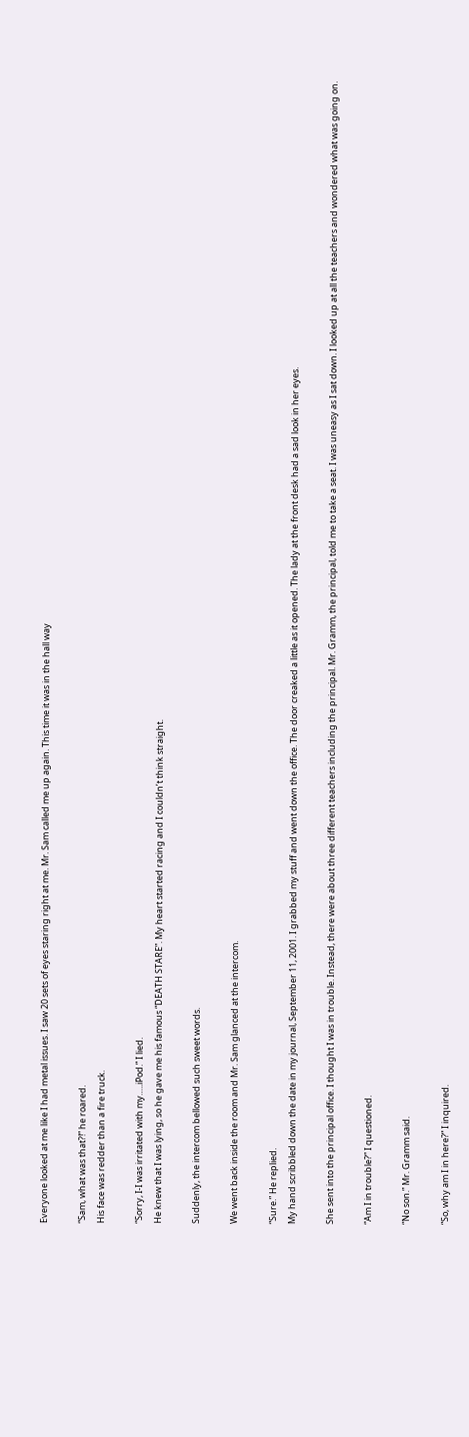Everyone looked at me like I had metal issues. I saw 20 sets of eyes staring right at me. Mr. Sam called me up again. This time it was in the hall way

“Sam, what was that?!” he roared.
His face was redder than a fire truck.

“Sorry, I-I was irritated with my…..iPod.” I lied.
He knew that I was lying, so he gave me his famous “DEATH STARE”. My heart started racing and I couldn’t think straight.

Suddenly, the intercom bellowed such sweet words.

We went back inside the room and Mr. Sam glanced at the intercom.

“Sure.” He replied.
My hand scribbled down the date in my journal, September 11, 2001. I grabbed my stuff and went down the office. The door creaked a little as it opened. The lady at the front desk had a sad look in her eyes.

She sent into the principal office. I thought I was in trouble. Instead, there were about three different teachers including the principal. Mr. Gramm, the principal, told me to take a seat. I was uneasy as I sat down. I looked up at all the teachers and wondered what was going on.

“Am I in trouble?” I questioned.

“No son.” Mr. Gramm said.

“So, why am I in here?” I inquired.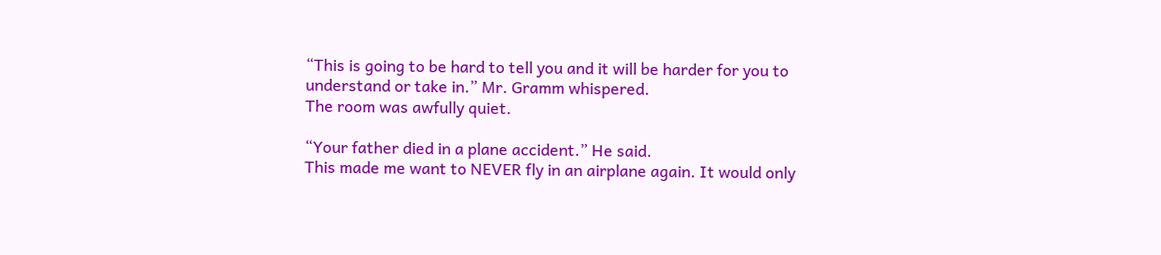“This is going to be hard to tell you and it will be harder for you to understand or take in.” Mr. Gramm whispered.
The room was awfully quiet.

“Your father died in a plane accident.” He said.
This made me want to NEVER fly in an airplane again. It would only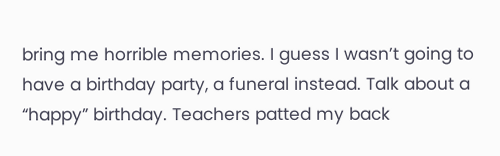bring me horrible memories. I guess I wasn’t going to have a birthday party, a funeral instead. Talk about a “happy” birthday. Teachers patted my back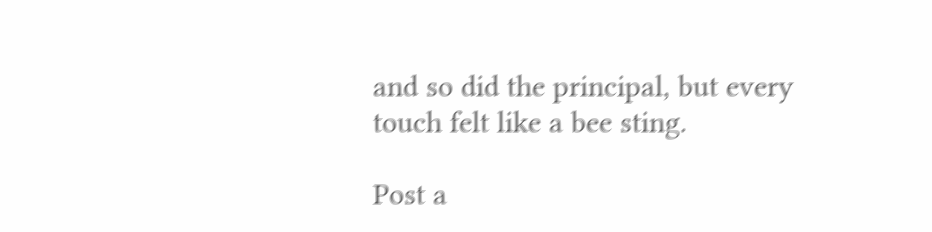and so did the principal, but every touch felt like a bee sting.

Post a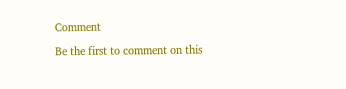Comment

Be the first to comment on this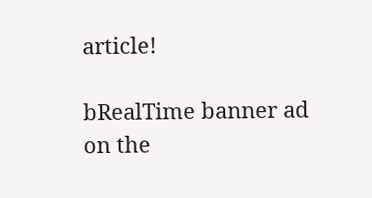article!

bRealTime banner ad on the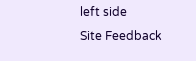left side
Site Feedback